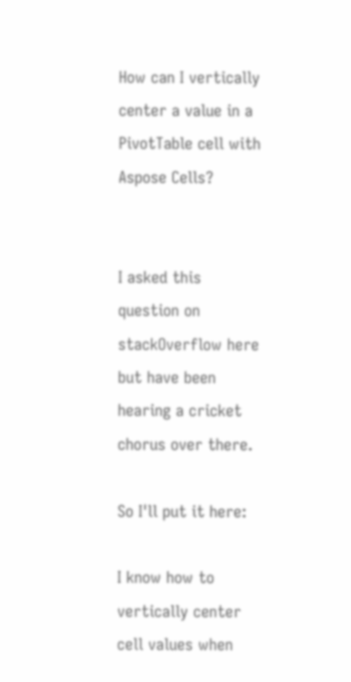How can I vertically center a value in a PivotTable cell with Aspose Cells?


I asked this question on stackOverflow here but have been hearing a cricket chorus over there.

So I'll put it here:

I know how to vertically center cell values when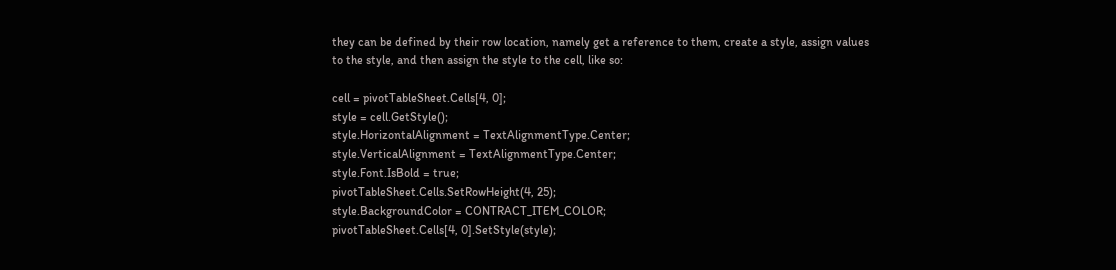they can be defined by their row location, namely get a reference to them, create a style, assign values to the style, and then assign the style to the cell, like so:

cell = pivotTableSheet.Cells[4, 0];
style = cell.GetStyle();
style.HorizontalAlignment = TextAlignmentType.Center;
style.VerticalAlignment = TextAlignmentType.Center;
style.Font.IsBold = true;
pivotTableSheet.Cells.SetRowHeight(4, 25);
style.BackgroundColor = CONTRACT_ITEM_COLOR;
pivotTableSheet.Cells[4, 0].SetStyle(style);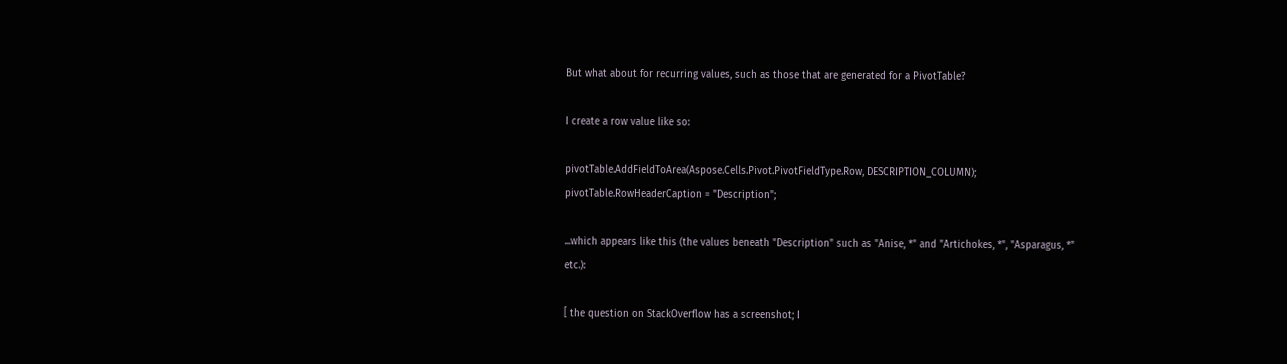But what about for recurring values, such as those that are generated for a PivotTable?

I create a row value like so:

pivotTable.AddFieldToArea(Aspose.Cells.Pivot.PivotFieldType.Row, DESCRIPTION_COLUMN);
pivotTable.RowHeaderCaption = "Description";

...which appears like this (the values beneath "Description" such as "Anise, *" and "Artichokes, *", "Asparagus, *" etc.):

[ the question on StackOverflow has a screenshot; I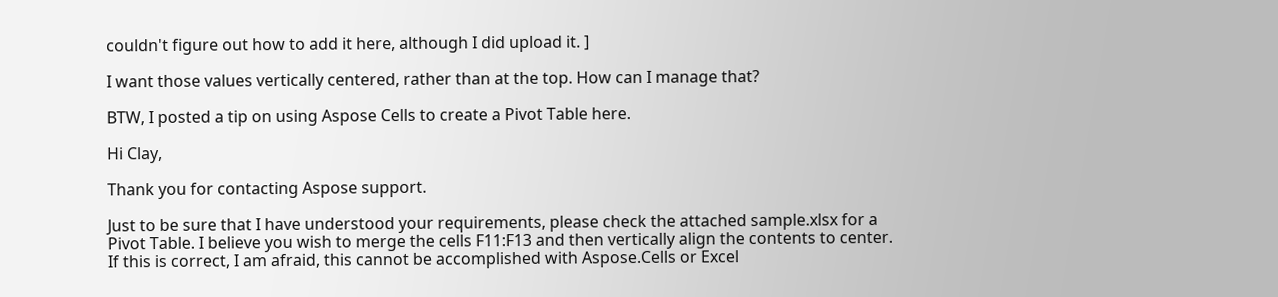couldn't figure out how to add it here, although I did upload it. ]

I want those values vertically centered, rather than at the top. How can I manage that?

BTW, I posted a tip on using Aspose Cells to create a Pivot Table here.

Hi Clay,

Thank you for contacting Aspose support.

Just to be sure that I have understood your requirements, please check the attached sample.xlsx for a Pivot Table. I believe you wish to merge the cells F11:F13 and then vertically align the contents to center. If this is correct, I am afraid, this cannot be accomplished with Aspose.Cells or Excel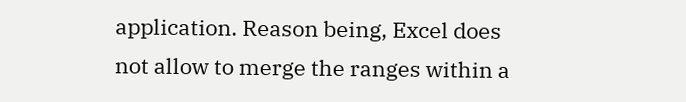application. Reason being, Excel does not allow to merge the ranges within a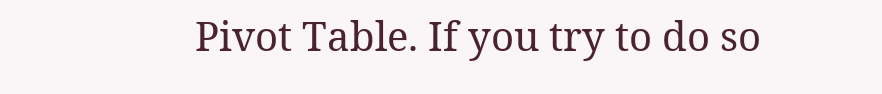Pivot Table. If you try to do so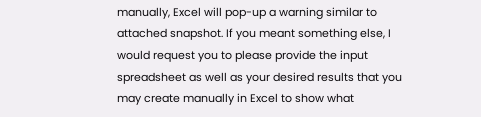manually, Excel will pop-up a warning similar to attached snapshot. If you meant something else, I would request you to please provide the input spreadsheet as well as your desired results that you may create manually in Excel to show what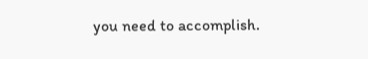you need to accomplish.